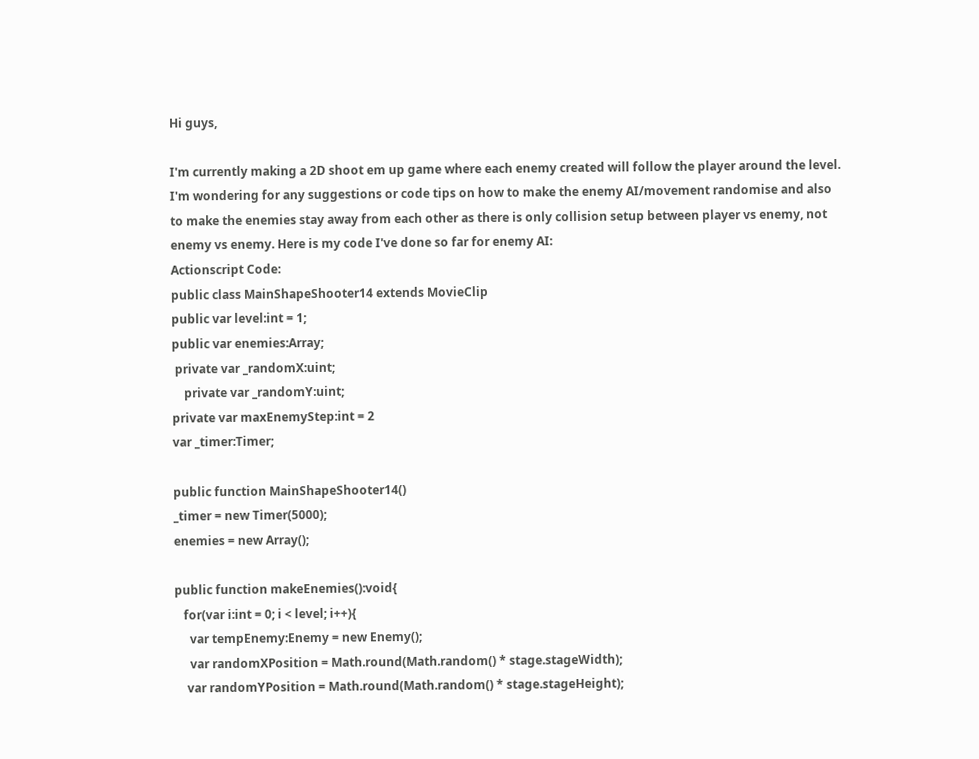Hi guys,

I'm currently making a 2D shoot em up game where each enemy created will follow the player around the level. I'm wondering for any suggestions or code tips on how to make the enemy AI/movement randomise and also to make the enemies stay away from each other as there is only collision setup between player vs enemy, not enemy vs enemy. Here is my code I've done so far for enemy AI:
Actionscript Code:
public class MainShapeShooter14 extends MovieClip
public var level:int = 1;
public var enemies:Array;
 private var _randomX:uint;
    private var _randomY:uint;
private var maxEnemyStep:int = 2
var _timer:Timer;

public function MainShapeShooter14()
_timer = new Timer(5000);
enemies = new Array();

public function makeEnemies():void{
   for(var i:int = 0; i < level; i++){
     var tempEnemy:Enemy = new Enemy();
     var randomXPosition = Math.round(Math.random() * stage.stageWidth);
    var randomYPosition = Math.round(Math.random() * stage.stageHeight);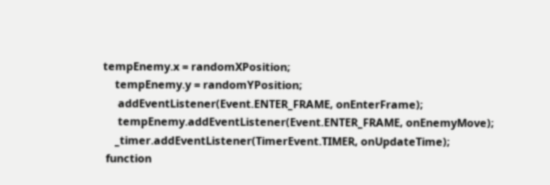tempEnemy.x = randomXPosition;
    tempEnemy.y = randomYPosition;
     addEventListener(Event.ENTER_FRAME, onEnterFrame);
     tempEnemy.addEventListener(Event.ENTER_FRAME, onEnemyMove);
    _timer.addEventListener(TimerEvent.TIMER, onUpdateTime);
 function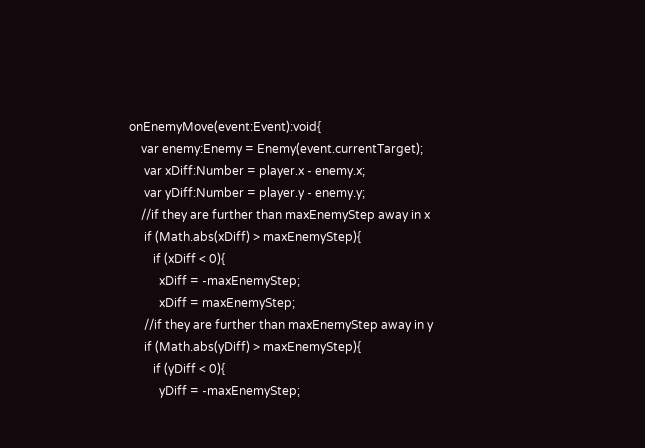onEnemyMove(event:Event):void{
    var enemy:Enemy = Enemy(event.currentTarget);
     var xDiff:Number = player.x - enemy.x;
     var yDiff:Number = player.y - enemy.y;
    //if they are further than maxEnemyStep away in x
     if (Math.abs(xDiff) > maxEnemyStep){
        if (xDiff < 0){
          xDiff = -maxEnemyStep;
          xDiff = maxEnemyStep;
     //if they are further than maxEnemyStep away in y
     if (Math.abs(yDiff) > maxEnemyStep){
        if (yDiff < 0){
          yDiff = -maxEnemyStep;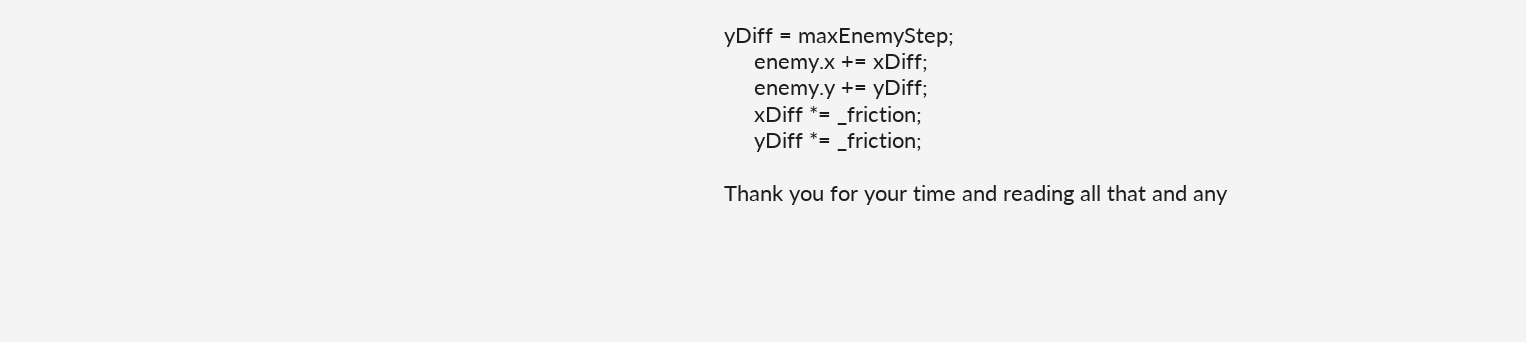yDiff = maxEnemyStep;
     enemy.x += xDiff;
     enemy.y += yDiff;
     xDiff *= _friction;
     yDiff *= _friction;

Thank you for your time and reading all that and any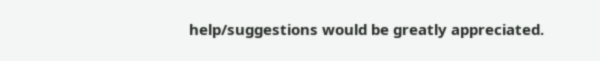help/suggestions would be greatly appreciated.